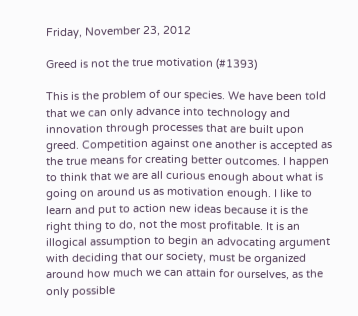Friday, November 23, 2012

Greed is not the true motivation (#1393)

This is the problem of our species. We have been told that we can only advance into technology and innovation through processes that are built upon greed. Competition against one another is accepted as the true means for creating better outcomes. I happen to think that we are all curious enough about what is going on around us as motivation enough. I like to learn and put to action new ideas because it is the right thing to do, not the most profitable. It is an illogical assumption to begin an advocating argument with deciding that our society, must be organized around how much we can attain for ourselves, as the only possible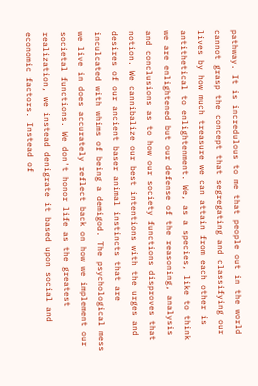pathway. It is incredulous to me that people out in the world cannot grasp the concept that segregating and classifying our lives by how much treasure we can attain from each other is antithetical to enlightenment. We, as a species, like to think we are enlightened but our defense of the reasoning, analysis and conclusions as to how our society functions disproves that notion. We cannibalize our best intentions with the urges and desires of our ancient baser animal instincts that are inculcated with whims of being a demigod. The psychological mess we live in does accurately reflect back on how we implement our societal functions. We don't honor life as the greatest realization, we instead denigrate it based upon social and economic factors. Instead of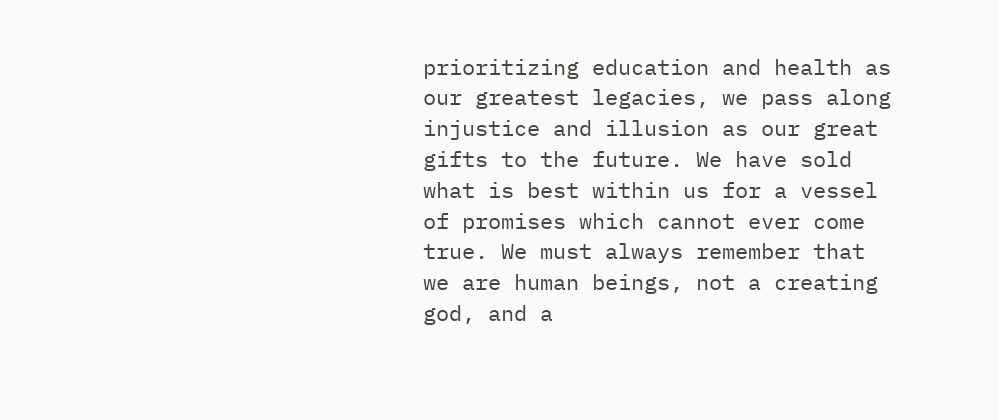prioritizing education and health as our greatest legacies, we pass along injustice and illusion as our great gifts to the future. We have sold what is best within us for a vessel of promises which cannot ever come true. We must always remember that we are human beings, not a creating god, and a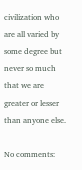civilization who are all varied by some degree but never so much that we are greater or lesser than anyone else.

No comments: